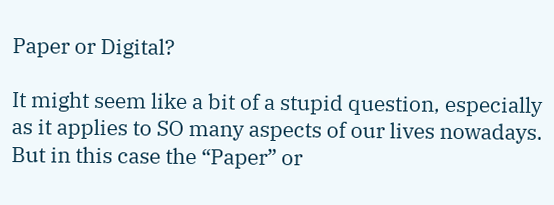Paper or Digital?

It might seem like a bit of a stupid question, especially as it applies to SO many aspects of our lives nowadays. But in this case the “Paper” or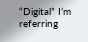“Digital” I’m referring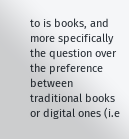to is books, and more specifically the question over the preference between traditional books or digital ones (i.e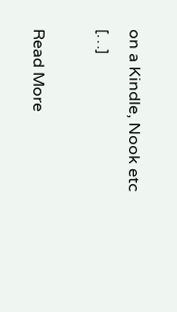on a Kindle, Nook etc […]

Read More